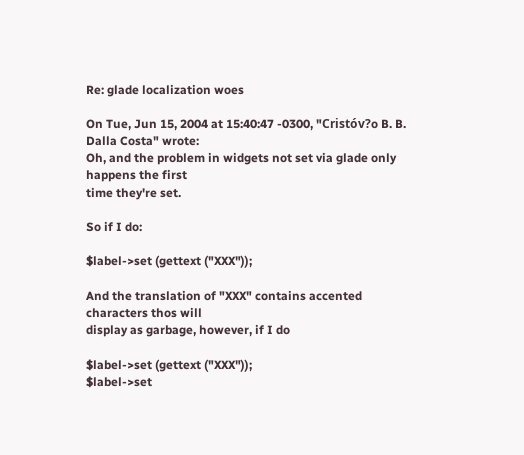Re: glade localization woes

On Tue, Jun 15, 2004 at 15:40:47 -0300, "Cristóv?o B. B. Dalla Costa" wrote:
Oh, and the problem in widgets not set via glade only happens the first
time they're set.

So if I do:

$label->set (gettext ("XXX"));

And the translation of "XXX" contains accented characters thos will
display as garbage, however, if I do

$label->set (gettext ("XXX"));
$label->set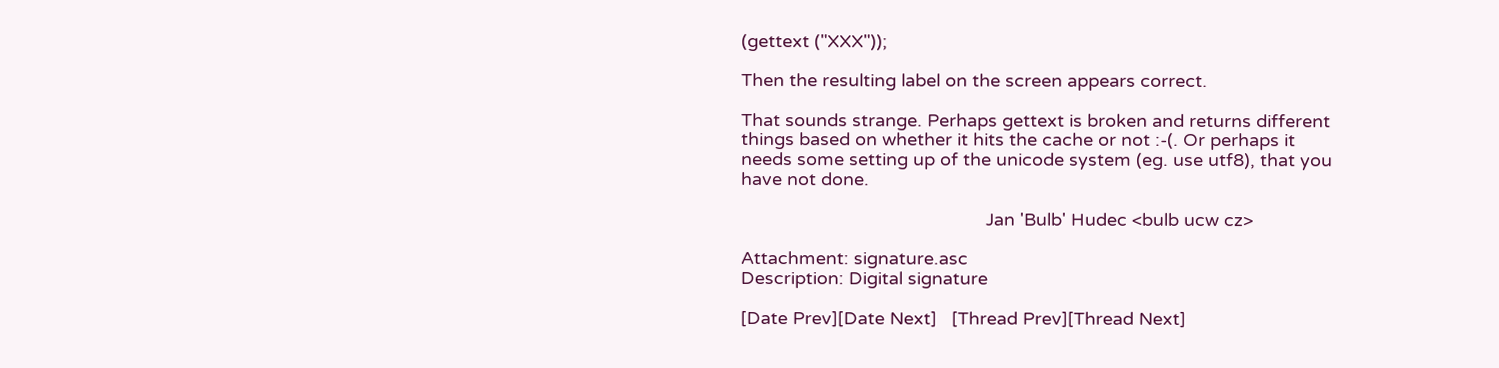(gettext ("XXX"));

Then the resulting label on the screen appears correct.

That sounds strange. Perhaps gettext is broken and returns different
things based on whether it hits the cache or not :-(. Or perhaps it
needs some setting up of the unicode system (eg. use utf8), that you
have not done.

                                                 Jan 'Bulb' Hudec <bulb ucw cz>

Attachment: signature.asc
Description: Digital signature

[Date Prev][Date Next]   [Thread Prev][Thread Next]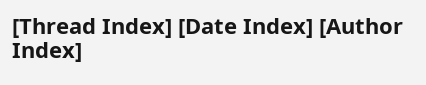[Thread Index] [Date Index] [Author Index]